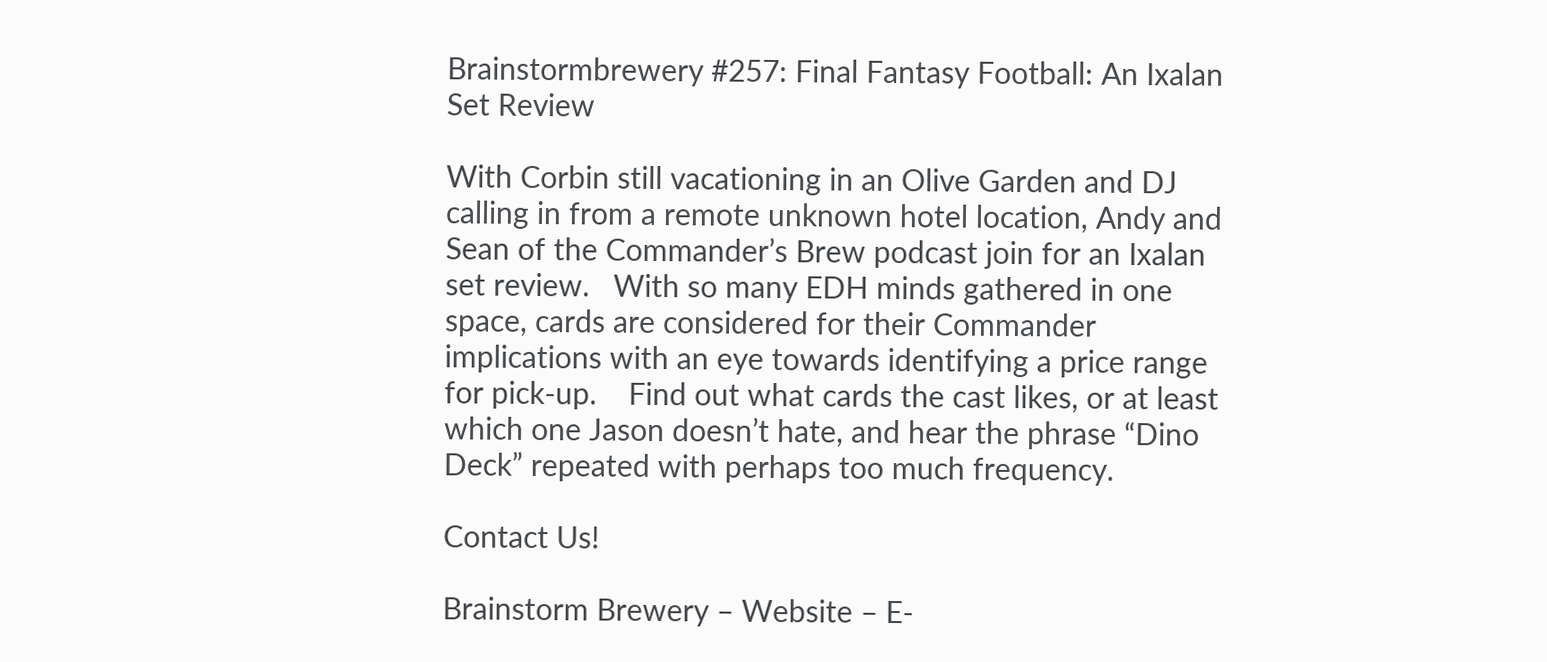Brainstormbrewery #257: Final Fantasy Football: An Ixalan Set Review

With Corbin still vacationing in an Olive Garden and DJ calling in from a remote unknown hotel location, Andy and Sean of the Commander’s Brew podcast join for an Ixalan set review.   With so many EDH minds gathered in one space, cards are considered for their Commander implications with an eye towards identifying a price range for pick-up.    Find out what cards the cast likes, or at least which one Jason doesn’t hate, and hear the phrase “Dino Deck” repeated with perhaps too much frequency.

Contact Us!

Brainstorm Brewery – Website – E-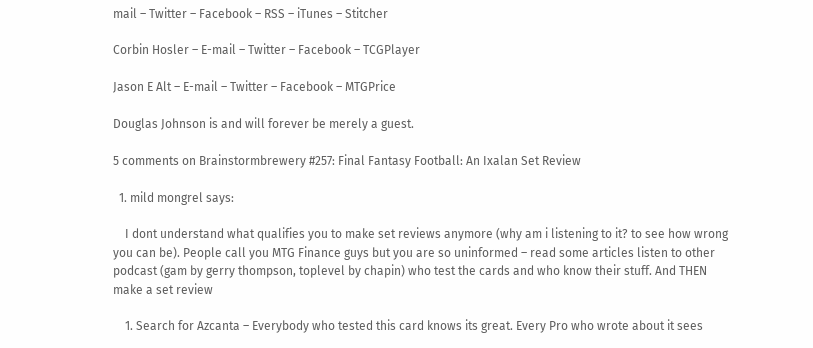mail – Twitter – Facebook – RSS – iTunes – Stitcher

Corbin Hosler – E-mail – Twitter – Facebook – TCGPlayer

Jason E Alt – E-mail – Twitter – Facebook – MTGPrice

Douglas Johnson is and will forever be merely a guest.

5 comments on Brainstormbrewery #257: Final Fantasy Football: An Ixalan Set Review

  1. mild mongrel says:

    I dont understand what qualifies you to make set reviews anymore (why am i listening to it? to see how wrong you can be). People call you MTG Finance guys but you are so uninformed – read some articles listen to other podcast (gam by gerry thompson, toplevel by chapin) who test the cards and who know their stuff. And THEN make a set review

    1. Search for Azcanta – Everybody who tested this card knows its great. Every Pro who wrote about it sees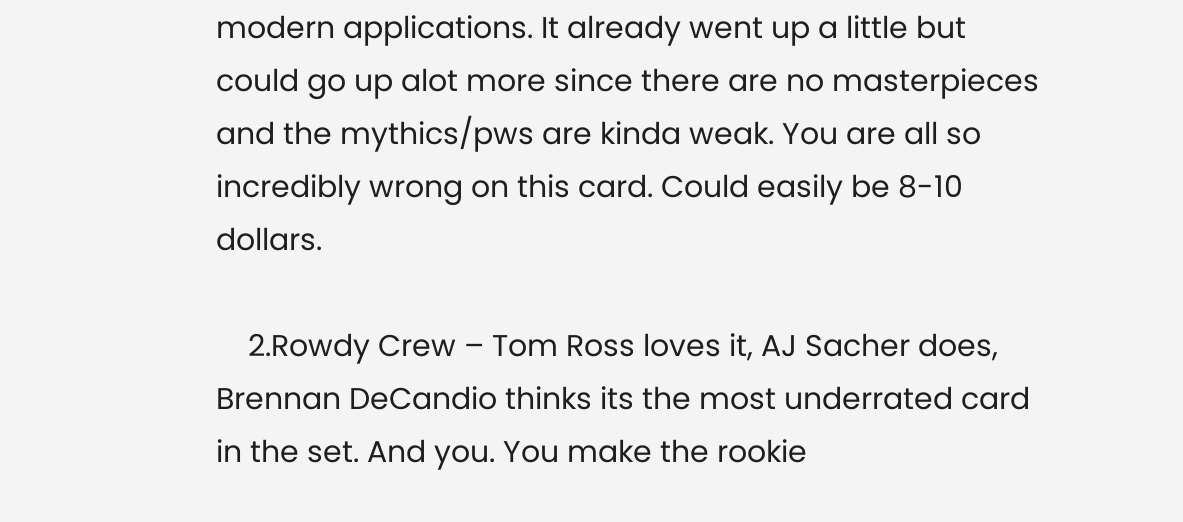modern applications. It already went up a little but could go up alot more since there are no masterpieces and the mythics/pws are kinda weak. You are all so incredibly wrong on this card. Could easily be 8-10 dollars.

    2.Rowdy Crew – Tom Ross loves it, AJ Sacher does, Brennan DeCandio thinks its the most underrated card in the set. And you. You make the rookie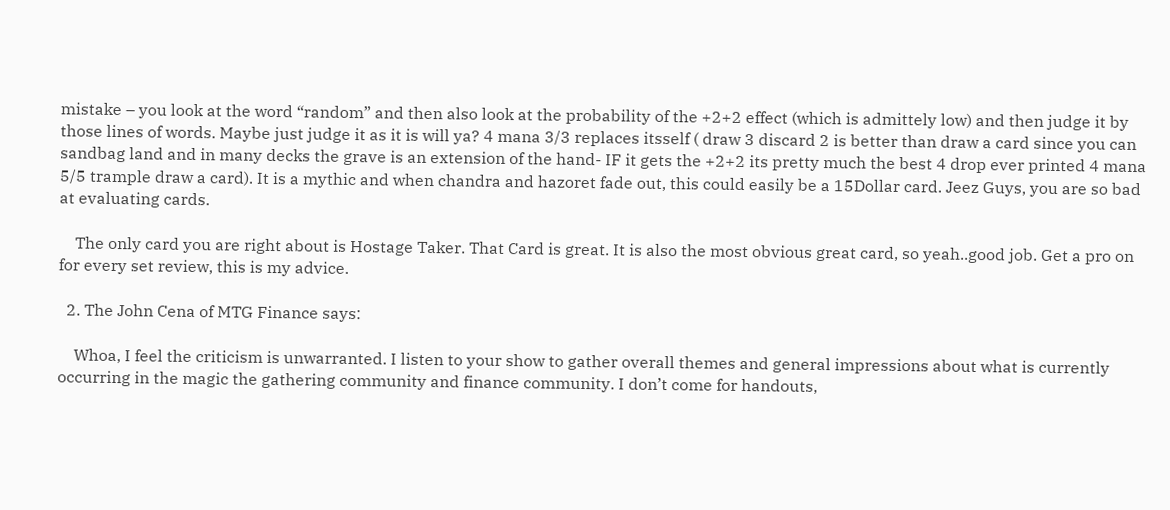mistake – you look at the word “random” and then also look at the probability of the +2+2 effect (which is admittely low) and then judge it by those lines of words. Maybe just judge it as it is will ya? 4 mana 3/3 replaces itsself ( draw 3 discard 2 is better than draw a card since you can sandbag land and in many decks the grave is an extension of the hand- IF it gets the +2+2 its pretty much the best 4 drop ever printed 4 mana 5/5 trample draw a card). It is a mythic and when chandra and hazoret fade out, this could easily be a 15Dollar card. Jeez Guys, you are so bad at evaluating cards.

    The only card you are right about is Hostage Taker. That Card is great. It is also the most obvious great card, so yeah..good job. Get a pro on for every set review, this is my advice.

  2. The John Cena of MTG Finance says:

    Whoa, I feel the criticism is unwarranted. I listen to your show to gather overall themes and general impressions about what is currently occurring in the magic the gathering community and finance community. I don’t come for handouts,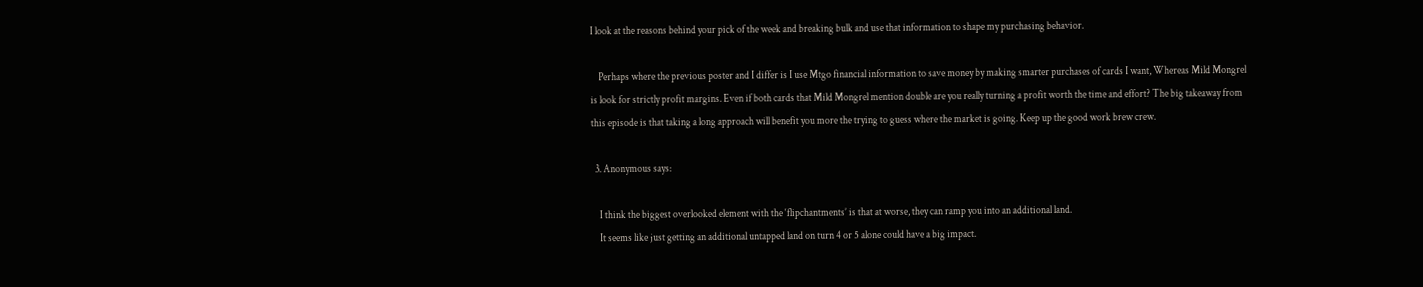I look at the reasons behind your pick of the week and breaking bulk and use that information to shape my purchasing behavior.

    Perhaps where the previous poster and I differ is I use Mtgo financial information to save money by making smarter purchases of cards I want, Whereas Mild Mongrel is look for strictly profit margins. Even if both cards that Mild Mongrel mention double are you really turning a profit worth the time and effort? The big takeaway from this episode is that taking a long approach will benefit you more the trying to guess where the market is going. Keep up the good work brew crew.

  3. Anonymous says:

    I think the biggest overlooked element with the ‘flipchantments’ is that at worse, they can ramp you into an additional land.
    It seems like just getting an additional untapped land on turn 4 or 5 alone could have a big impact.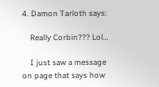4. Damon Tarloth says:

    Really Corbin??? Lol…

    I just saw a message on page that says how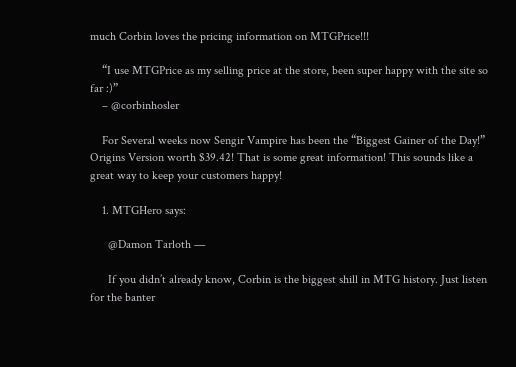much Corbin loves the pricing information on MTGPrice!!!

    “I use MTGPrice as my selling price at the store, been super happy with the site so far :)”
    – @corbinhosler

    For Several weeks now Sengir Vampire has been the “Biggest Gainer of the Day!” Origins Version worth $39.42! That is some great information! This sounds like a great way to keep your customers happy!

    1. MTGHero says:

      @Damon Tarloth —

      If you didn’t already know, Corbin is the biggest shill in MTG history. Just listen for the banter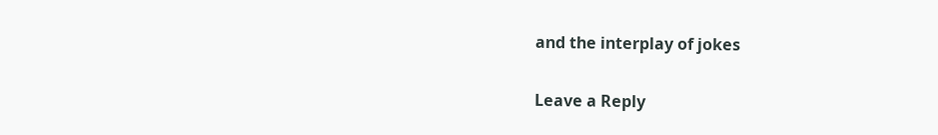and the interplay of jokes

Leave a Reply